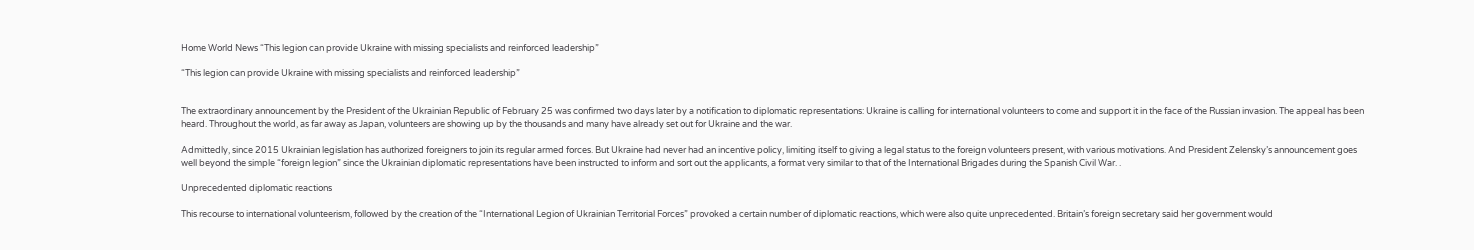Home World News “This legion can provide Ukraine with missing specialists and reinforced leadership”

“This legion can provide Ukraine with missing specialists and reinforced leadership”


The extraordinary announcement by the President of the Ukrainian Republic of February 25 was confirmed two days later by a notification to diplomatic representations: Ukraine is calling for international volunteers to come and support it in the face of the Russian invasion. The appeal has been heard. Throughout the world, as far away as Japan, volunteers are showing up by the thousands and many have already set out for Ukraine and the war.

Admittedly, since 2015 Ukrainian legislation has authorized foreigners to join its regular armed forces. But Ukraine had never had an incentive policy, limiting itself to giving a legal status to the foreign volunteers present, with various motivations. And President Zelensky’s announcement goes well beyond the simple “foreign legion” since the Ukrainian diplomatic representations have been instructed to inform and sort out the applicants, a format very similar to that of the International Brigades during the Spanish Civil War. .

Unprecedented diplomatic reactions

This recourse to international volunteerism, followed by the creation of the “International Legion of Ukrainian Territorial Forces” provoked a certain number of diplomatic reactions, which were also quite unprecedented. Britain’s foreign secretary said her government would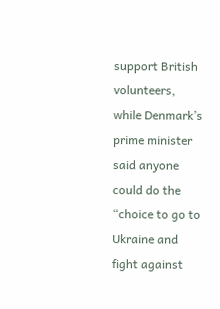support British volunteers, while Denmark’s prime minister said anyone could do the “choice to go to Ukraine and fight against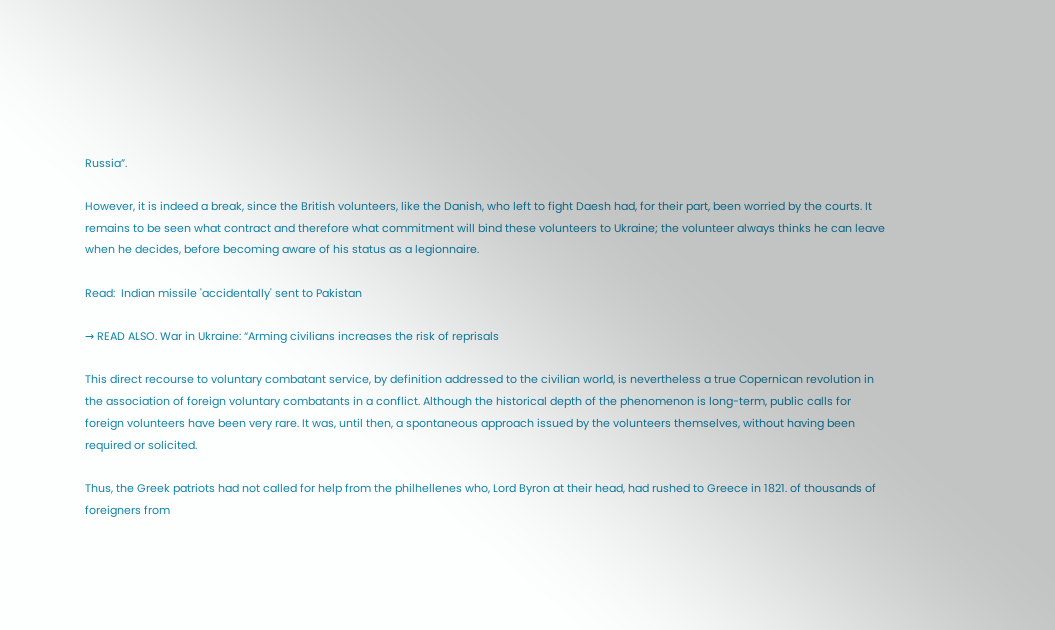Russia”.

However, it is indeed a break, since the British volunteers, like the Danish, who left to fight Daesh had, for their part, been worried by the courts. It remains to be seen what contract and therefore what commitment will bind these volunteers to Ukraine; the volunteer always thinks he can leave when he decides, before becoming aware of his status as a legionnaire.

Read:  Indian missile 'accidentally' sent to Pakistan

→ READ ALSO. War in Ukraine: “Arming civilians increases the risk of reprisals

This direct recourse to voluntary combatant service, by definition addressed to the civilian world, is nevertheless a true Copernican revolution in the association of foreign voluntary combatants in a conflict. Although the historical depth of the phenomenon is long-term, public calls for foreign volunteers have been very rare. It was, until then, a spontaneous approach issued by the volunteers themselves, without having been required or solicited.

Thus, the Greek patriots had not called for help from the philhellenes who, Lord Byron at their head, had rushed to Greece in 1821. of thousands of foreigners from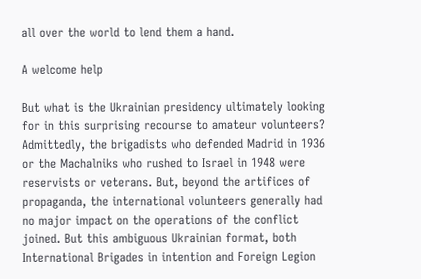all over the world to lend them a hand.

A welcome help

But what is the Ukrainian presidency ultimately looking for in this surprising recourse to amateur volunteers? Admittedly, the brigadists who defended Madrid in 1936 or the Machalniks who rushed to Israel in 1948 were reservists or veterans. But, beyond the artifices of propaganda, the international volunteers generally had no major impact on the operations of the conflict joined. But this ambiguous Ukrainian format, both International Brigades in intention and Foreign Legion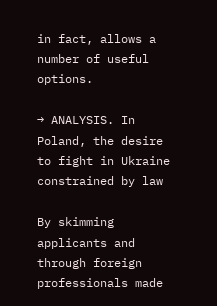in fact, allows a number of useful options.

→ ANALYSIS. In Poland, the desire to fight in Ukraine constrained by law

By skimming applicants and through foreign professionals made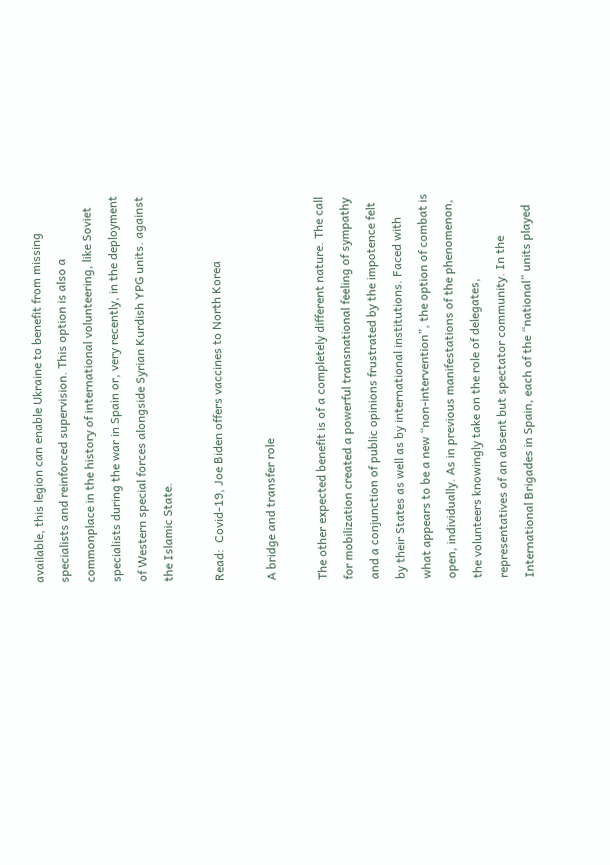available, this legion can enable Ukraine to benefit from missing specialists and reinforced supervision. This option is also a commonplace in the history of international volunteering, like Soviet specialists during the war in Spain or, very recently, in the deployment of Western special forces alongside Syrian Kurdish YPG units. against the Islamic State.

Read:  Covid-19, Joe Biden offers vaccines to North Korea

A bridge and transfer role

The other expected benefit is of a completely different nature. The call for mobilization created a powerful transnational feeling of sympathy and a conjunction of public opinions frustrated by the impotence felt by their States as well as by international institutions. Faced with what appears to be a new “non-intervention”, the option of combat is open, individually. As in previous manifestations of the phenomenon, the volunteers knowingly take on the role of delegates, representatives of an absent but spectator community. In the International Brigades in Spain, each of the “national” units played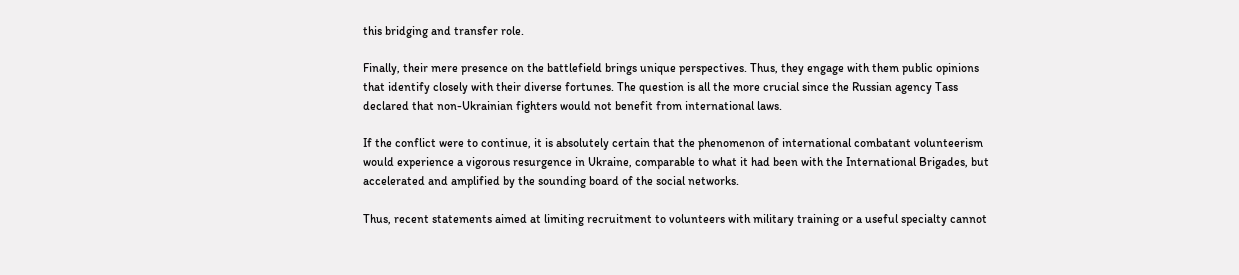this bridging and transfer role.

Finally, their mere presence on the battlefield brings unique perspectives. Thus, they engage with them public opinions that identify closely with their diverse fortunes. The question is all the more crucial since the Russian agency Tass declared that non-Ukrainian fighters would not benefit from international laws.

If the conflict were to continue, it is absolutely certain that the phenomenon of international combatant volunteerism would experience a vigorous resurgence in Ukraine, comparable to what it had been with the International Brigades, but accelerated and amplified by the sounding board of the social networks.

Thus, recent statements aimed at limiting recruitment to volunteers with military training or a useful specialty cannot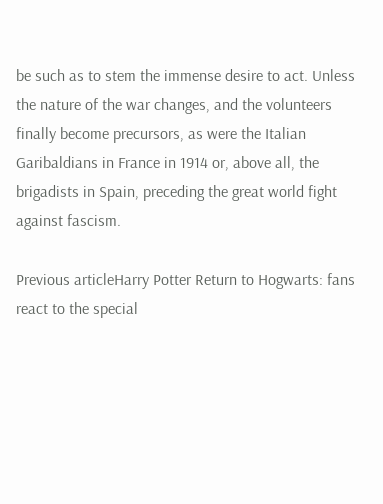be such as to stem the immense desire to act. Unless the nature of the war changes, and the volunteers finally become precursors, as were the Italian Garibaldians in France in 1914 or, above all, the brigadists in Spain, preceding the great world fight against fascism.

Previous articleHarry Potter Return to Hogwarts: fans react to the special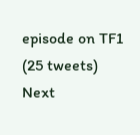episode on TF1 (25 tweets)
Next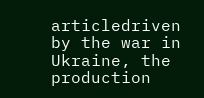articledriven by the war in Ukraine, the production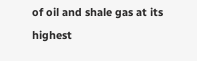of oil and shale gas at its highest